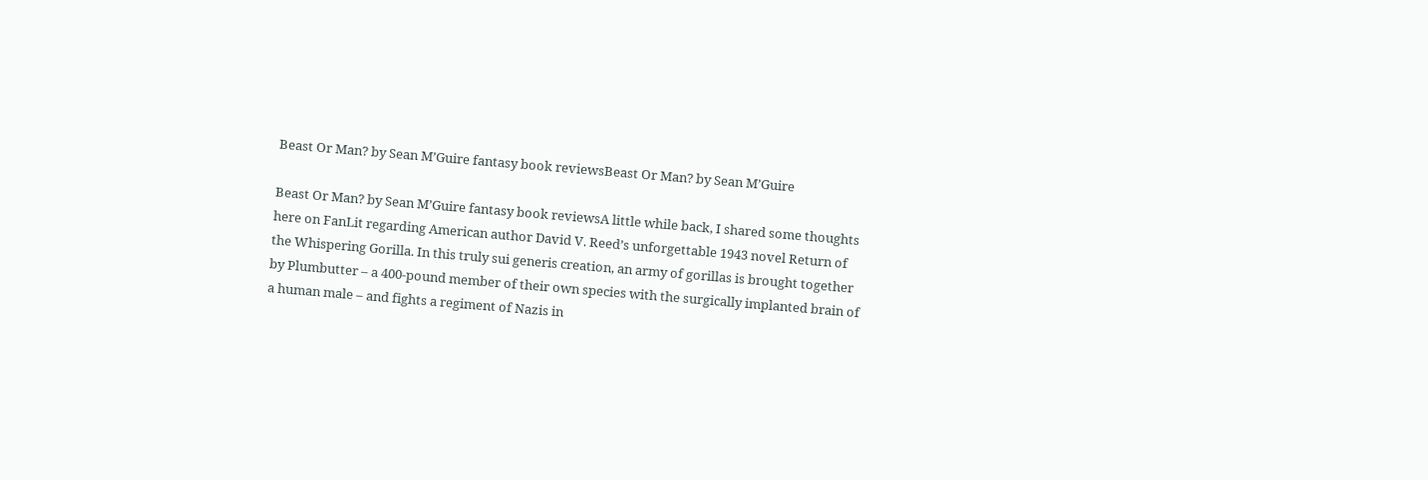Beast Or Man? by Sean M’Guire fantasy book reviewsBeast Or Man? by Sean M’Guire

Beast Or Man? by Sean M’Guire fantasy book reviewsA little while back, I shared some thoughts here on FanLit regarding American author David V. Reed’s unforgettable 1943 novel Return of the Whispering Gorilla. In this truly sui generis creation, an army of gorillas is brought together by Plumbutter – a 400-pound member of their own species with the surgically implanted brain of a human male – and fights a regiment of Nazis in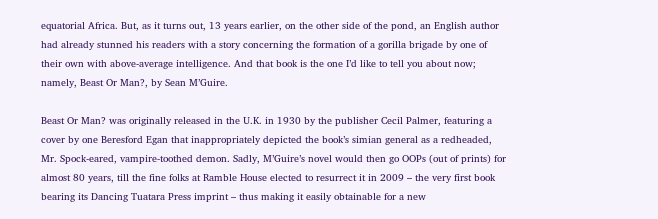equatorial Africa. But, as it turns out, 13 years earlier, on the other side of the pond, an English author had already stunned his readers with a story concerning the formation of a gorilla brigade by one of their own with above-average intelligence. And that book is the one I’d like to tell you about now; namely, Beast Or Man?, by Sean M’Guire.

Beast Or Man? was originally released in the U.K. in 1930 by the publisher Cecil Palmer, featuring a cover by one Beresford Egan that inappropriately depicted the book’s simian general as a redheaded, Mr. Spock-eared, vampire-toothed demon. Sadly, M’Guire’s novel would then go OOPs (out of prints) for almost 80 years, till the fine folks at Ramble House elected to resurrect it in 2009 – the very first book bearing its Dancing Tuatara Press imprint – thus making it easily obtainable for a new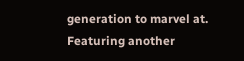generation to marvel at. Featuring another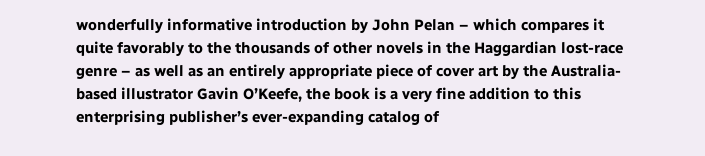wonderfully informative introduction by John Pelan – which compares it quite favorably to the thousands of other novels in the Haggardian lost-race genre – as well as an entirely appropriate piece of cover art by the Australia-based illustrator Gavin O’Keefe, the book is a very fine addition to this enterprising publisher’s ever-expanding catalog of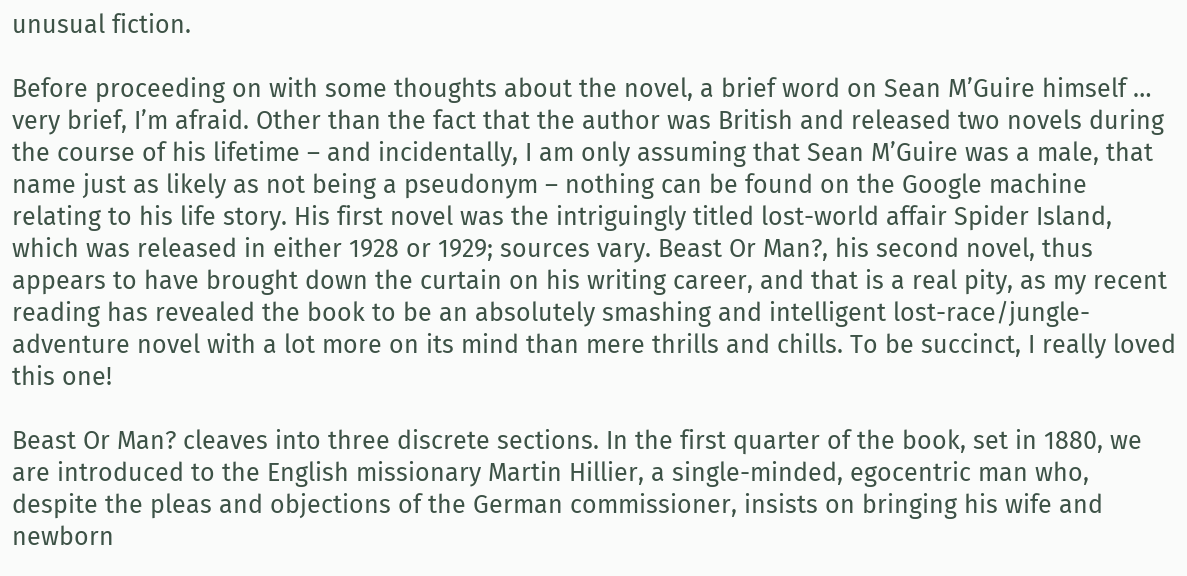unusual fiction.

Before proceeding on with some thoughts about the novel, a brief word on Sean M’Guire himself … very brief, I’m afraid. Other than the fact that the author was British and released two novels during the course of his lifetime – and incidentally, I am only assuming that Sean M’Guire was a male, that name just as likely as not being a pseudonym – nothing can be found on the Google machine relating to his life story. His first novel was the intriguingly titled lost-world affair Spider Island, which was released in either 1928 or 1929; sources vary. Beast Or Man?, his second novel, thus appears to have brought down the curtain on his writing career, and that is a real pity, as my recent reading has revealed the book to be an absolutely smashing and intelligent lost-race/jungle-adventure novel with a lot more on its mind than mere thrills and chills. To be succinct, I really loved this one!

Beast Or Man? cleaves into three discrete sections. In the first quarter of the book, set in 1880, we are introduced to the English missionary Martin Hillier, a single-minded, egocentric man who, despite the pleas and objections of the German commissioner, insists on bringing his wife and newborn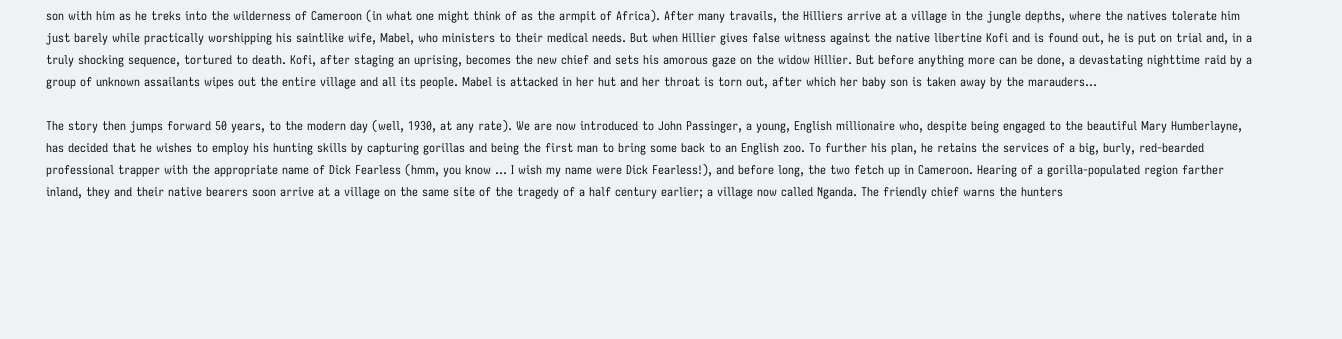son with him as he treks into the wilderness of Cameroon (in what one might think of as the armpit of Africa). After many travails, the Hilliers arrive at a village in the jungle depths, where the natives tolerate him just barely while practically worshipping his saintlike wife, Mabel, who ministers to their medical needs. But when Hillier gives false witness against the native libertine Kofi and is found out, he is put on trial and, in a truly shocking sequence, tortured to death. Kofi, after staging an uprising, becomes the new chief and sets his amorous gaze on the widow Hillier. But before anything more can be done, a devastating nighttime raid by a group of unknown assailants wipes out the entire village and all its people. Mabel is attacked in her hut and her throat is torn out, after which her baby son is taken away by the marauders…

The story then jumps forward 50 years, to the modern day (well, 1930, at any rate). We are now introduced to John Passinger, a young, English millionaire who, despite being engaged to the beautiful Mary Humberlayne, has decided that he wishes to employ his hunting skills by capturing gorillas and being the first man to bring some back to an English zoo. To further his plan, he retains the services of a big, burly, red-bearded professional trapper with the appropriate name of Dick Fearless (hmm, you know … I wish my name were Dick Fearless!), and before long, the two fetch up in Cameroon. Hearing of a gorilla-populated region farther inland, they and their native bearers soon arrive at a village on the same site of the tragedy of a half century earlier; a village now called Nganda. The friendly chief warns the hunters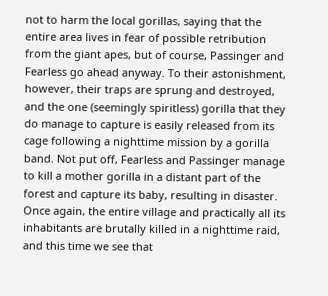not to harm the local gorillas, saying that the entire area lives in fear of possible retribution from the giant apes, but of course, Passinger and Fearless go ahead anyway. To their astonishment, however, their traps are sprung and destroyed, and the one (seemingly spiritless) gorilla that they do manage to capture is easily released from its cage following a nighttime mission by a gorilla band. Not put off, Fearless and Passinger manage to kill a mother gorilla in a distant part of the forest and capture its baby, resulting in disaster. Once again, the entire village and practically all its inhabitants are brutally killed in a nighttime raid, and this time we see that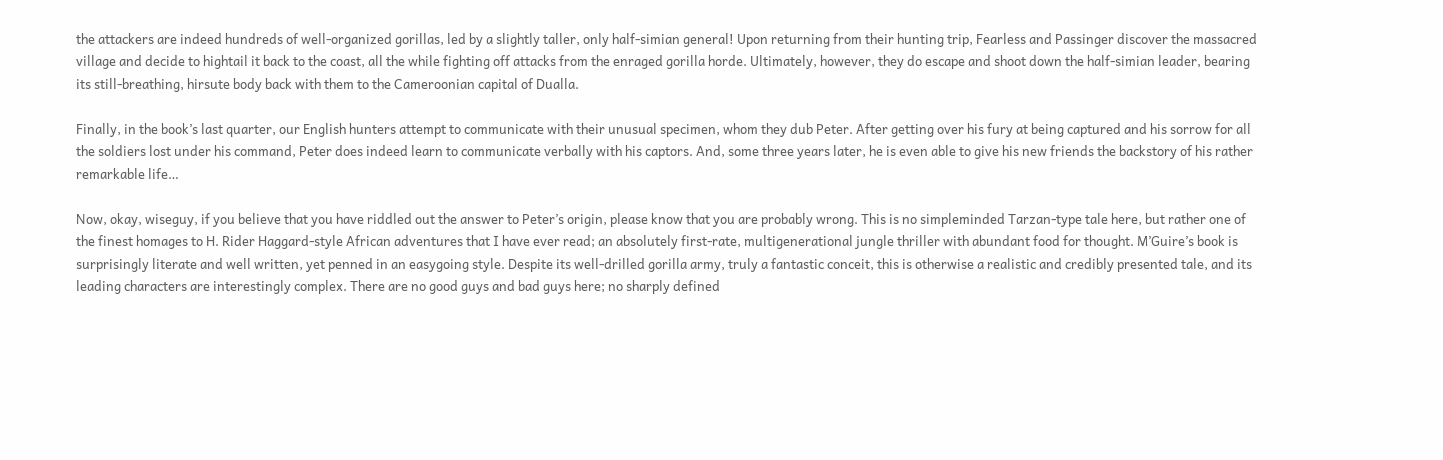the attackers are indeed hundreds of well-organized gorillas, led by a slightly taller, only half-simian general! Upon returning from their hunting trip, Fearless and Passinger discover the massacred village and decide to hightail it back to the coast, all the while fighting off attacks from the enraged gorilla horde. Ultimately, however, they do escape and shoot down the half-simian leader, bearing its still-breathing, hirsute body back with them to the Cameroonian capital of Dualla.

Finally, in the book’s last quarter, our English hunters attempt to communicate with their unusual specimen, whom they dub Peter. After getting over his fury at being captured and his sorrow for all the soldiers lost under his command, Peter does indeed learn to communicate verbally with his captors. And, some three years later, he is even able to give his new friends the backstory of his rather remarkable life…

Now, okay, wiseguy, if you believe that you have riddled out the answer to Peter’s origin, please know that you are probably wrong. This is no simpleminded Tarzan-type tale here, but rather one of the finest homages to H. Rider Haggard-style African adventures that I have ever read; an absolutely first-rate, multigenerational jungle thriller with abundant food for thought. M’Guire’s book is surprisingly literate and well written, yet penned in an easygoing style. Despite its well-drilled gorilla army, truly a fantastic conceit, this is otherwise a realistic and credibly presented tale, and its leading characters are interestingly complex. There are no good guys and bad guys here; no sharply defined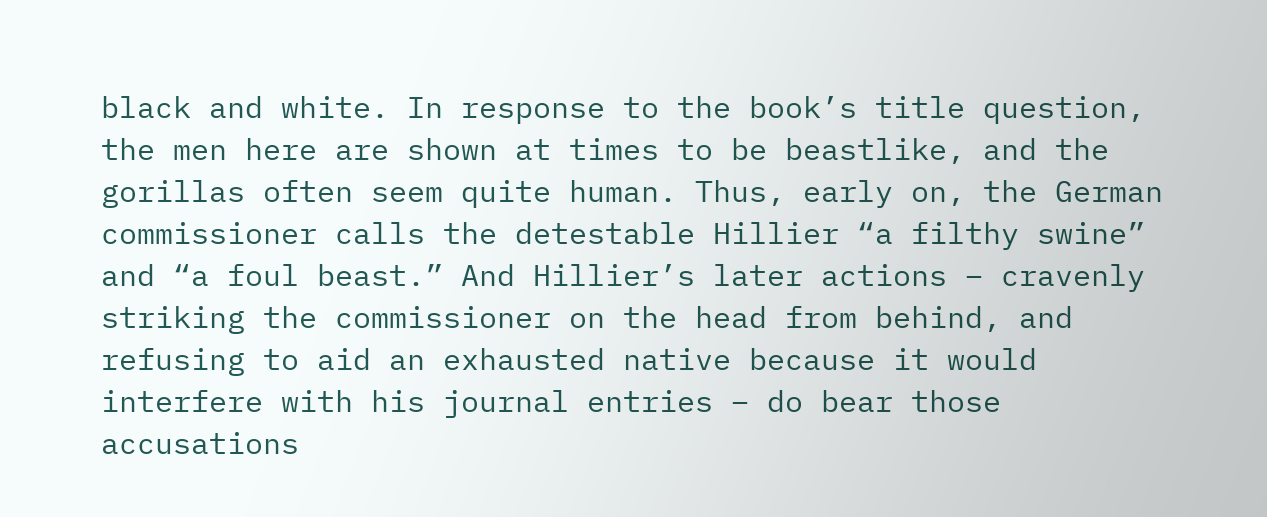black and white. In response to the book’s title question, the men here are shown at times to be beastlike, and the gorillas often seem quite human. Thus, early on, the German commissioner calls the detestable Hillier “a filthy swine” and “a foul beast.” And Hillier’s later actions – cravenly striking the commissioner on the head from behind, and refusing to aid an exhausted native because it would interfere with his journal entries – do bear those accusations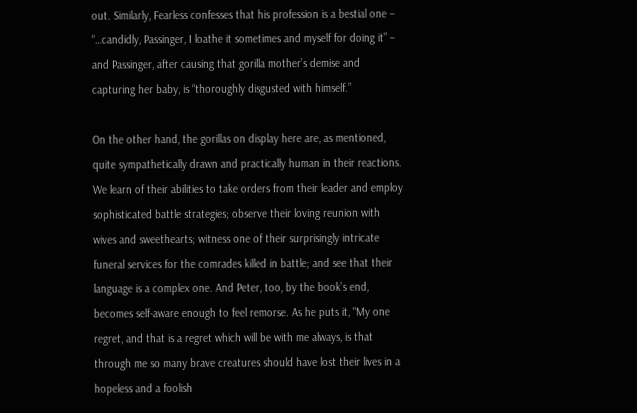out. Similarly, Fearless confesses that his profession is a bestial one – “…candidly, Passinger, I loathe it sometimes and myself for doing it” – and Passinger, after causing that gorilla mother’s demise and capturing her baby, is “thoroughly disgusted with himself.”

On the other hand, the gorillas on display here are, as mentioned, quite sympathetically drawn and practically human in their reactions. We learn of their abilities to take orders from their leader and employ sophisticated battle strategies; observe their loving reunion with wives and sweethearts; witness one of their surprisingly intricate funeral services for the comrades killed in battle; and see that their language is a complex one. And Peter, too, by the book’s end, becomes self-aware enough to feel remorse. As he puts it, “My one regret, and that is a regret which will be with me always, is that through me so many brave creatures should have lost their lives in a hopeless and a foolish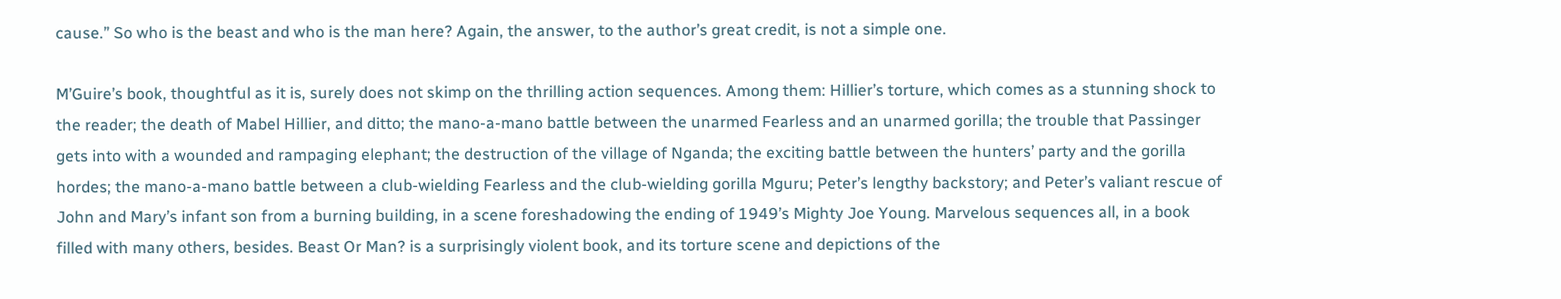cause.” So who is the beast and who is the man here? Again, the answer, to the author’s great credit, is not a simple one.

M’Guire’s book, thoughtful as it is, surely does not skimp on the thrilling action sequences. Among them: Hillier’s torture, which comes as a stunning shock to the reader; the death of Mabel Hillier, and ditto; the mano-a-mano battle between the unarmed Fearless and an unarmed gorilla; the trouble that Passinger gets into with a wounded and rampaging elephant; the destruction of the village of Nganda; the exciting battle between the hunters’ party and the gorilla hordes; the mano-a-mano battle between a club-wielding Fearless and the club-wielding gorilla Mguru; Peter’s lengthy backstory; and Peter’s valiant rescue of John and Mary’s infant son from a burning building, in a scene foreshadowing the ending of 1949’s Mighty Joe Young. Marvelous sequences all, in a book filled with many others, besides. Beast Or Man? is a surprisingly violent book, and its torture scene and depictions of the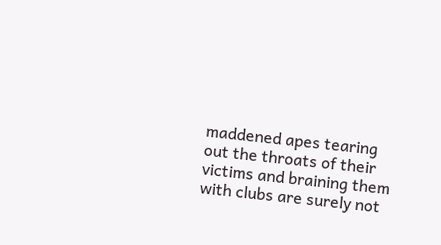maddened apes tearing out the throats of their victims and braining them with clubs are surely not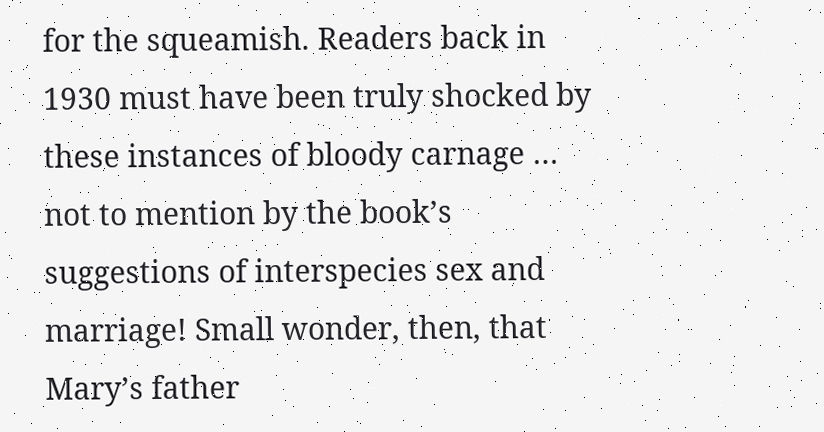for the squeamish. Readers back in 1930 must have been truly shocked by these instances of bloody carnage … not to mention by the book’s suggestions of interspecies sex and marriage! Small wonder, then, that Mary’s father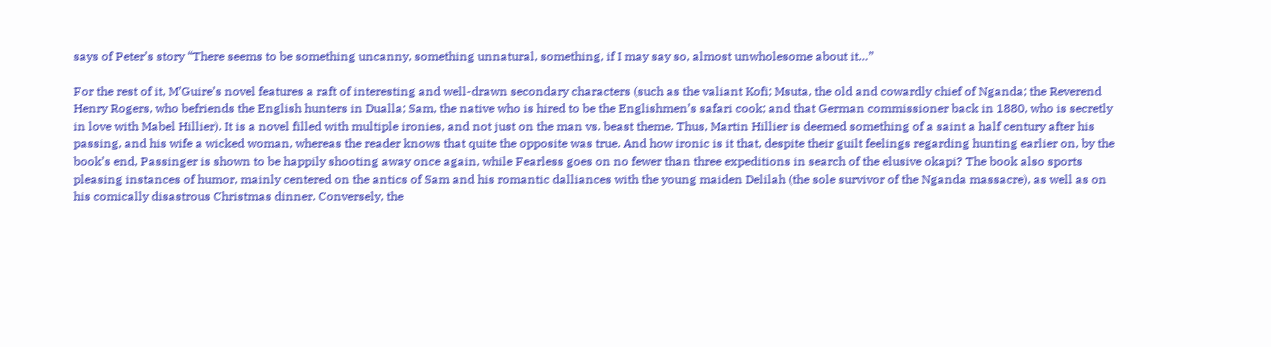says of Peter’s story “There seems to be something uncanny, something unnatural, something, if I may say so, almost unwholesome about it…”

For the rest of it, M’Guire’s novel features a raft of interesting and well-drawn secondary characters (such as the valiant Kofi; Msuta, the old and cowardly chief of Nganda; the Reverend Henry Rogers, who befriends the English hunters in Dualla; Sam, the native who is hired to be the Englishmen’s safari cook; and that German commissioner back in 1880, who is secretly in love with Mabel Hillier). It is a novel filled with multiple ironies, and not just on the man vs. beast theme. Thus, Martin Hillier is deemed something of a saint a half century after his passing, and his wife a wicked woman, whereas the reader knows that quite the opposite was true. And how ironic is it that, despite their guilt feelings regarding hunting earlier on, by the book’s end, Passinger is shown to be happily shooting away once again, while Fearless goes on no fewer than three expeditions in search of the elusive okapi? The book also sports pleasing instances of humor, mainly centered on the antics of Sam and his romantic dalliances with the young maiden Delilah (the sole survivor of the Nganda massacre), as well as on his comically disastrous Christmas dinner. Conversely, the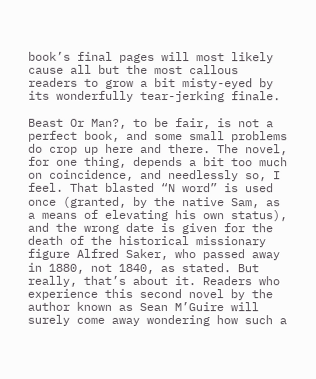book’s final pages will most likely cause all but the most callous readers to grow a bit misty-eyed by its wonderfully tear-jerking finale.

Beast Or Man?, to be fair, is not a perfect book, and some small problems do crop up here and there. The novel, for one thing, depends a bit too much on coincidence, and needlessly so, I feel. That blasted “N word” is used once (granted, by the native Sam, as a means of elevating his own status), and the wrong date is given for the death of the historical missionary figure Alfred Saker, who passed away in 1880, not 1840, as stated. But really, that’s about it. Readers who experience this second novel by the author known as Sean M’Guire will surely come away wondering how such a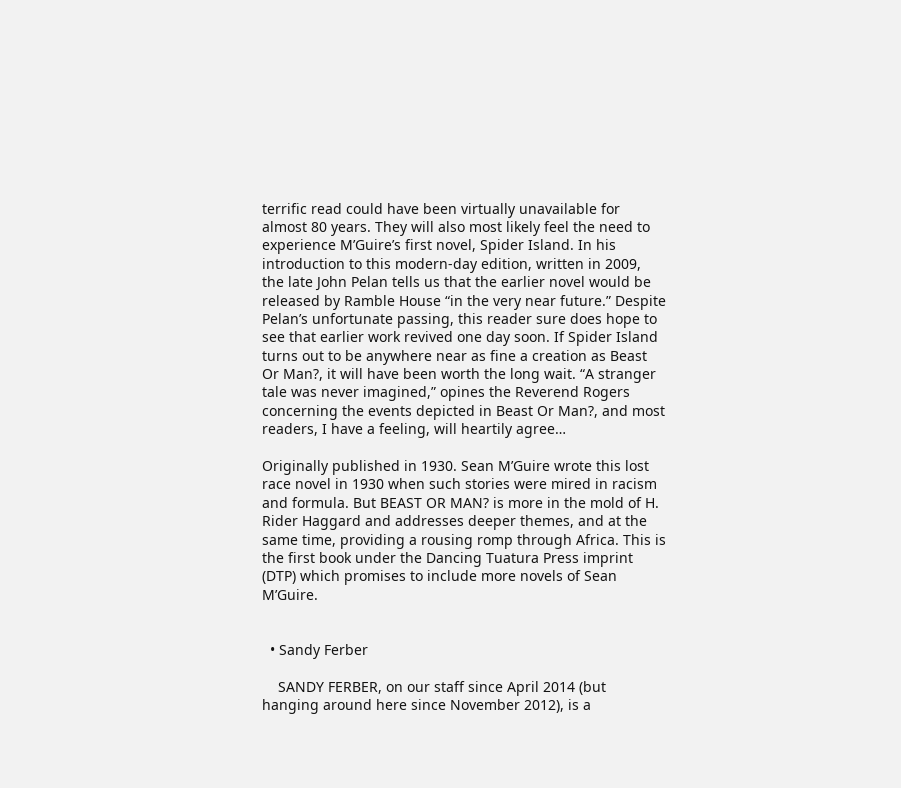terrific read could have been virtually unavailable for almost 80 years. They will also most likely feel the need to experience M’Guire’s first novel, Spider Island. In his introduction to this modern-day edition, written in 2009, the late John Pelan tells us that the earlier novel would be released by Ramble House “in the very near future.” Despite Pelan’s unfortunate passing, this reader sure does hope to see that earlier work revived one day soon. If Spider Island turns out to be anywhere near as fine a creation as Beast Or Man?, it will have been worth the long wait. “A stranger tale was never imagined,” opines the Reverend Rogers concerning the events depicted in Beast Or Man?, and most readers, I have a feeling, will heartily agree…

Originally published in 1930. Sean M’Guire wrote this lost race novel in 1930 when such stories were mired in racism and formula. But BEAST OR MAN? is more in the mold of H. Rider Haggard and addresses deeper themes, and at the same time, providing a rousing romp through Africa. This is the first book under the Dancing Tuatura Press imprint (DTP) which promises to include more novels of Sean M’Guire.


  • Sandy Ferber

    SANDY FERBER, on our staff since April 2014 (but hanging around here since November 2012), is a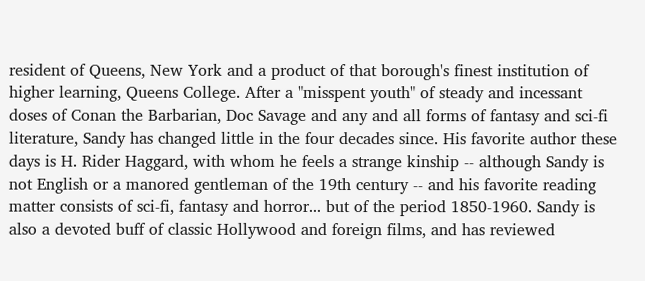resident of Queens, New York and a product of that borough's finest institution of higher learning, Queens College. After a "misspent youth" of steady and incessant doses of Conan the Barbarian, Doc Savage and any and all forms of fantasy and sci-fi literature, Sandy has changed little in the four decades since. His favorite author these days is H. Rider Haggard, with whom he feels a strange kinship -- although Sandy is not English or a manored gentleman of the 19th century -- and his favorite reading matter consists of sci-fi, fantasy and horror... but of the period 1850-1960. Sandy is also a devoted buff of classic Hollywood and foreign films, and has reviewed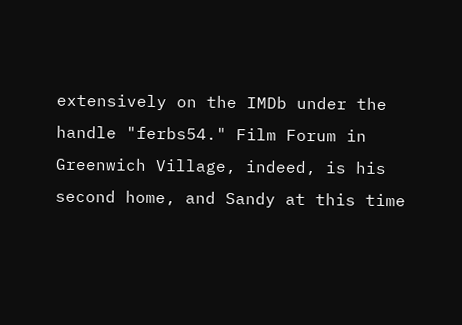extensively on the IMDb under the handle "ferbs54." Film Forum in Greenwich Village, indeed, is his second home, and Sandy at this time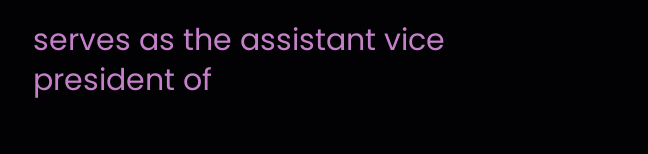serves as the assistant vice president of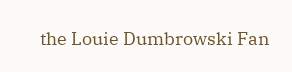the Louie Dumbrowski Fan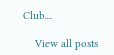Club....

    View all posts